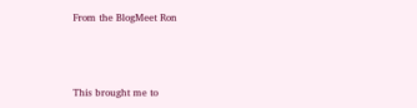From the BlogMeet Ron




This brought me to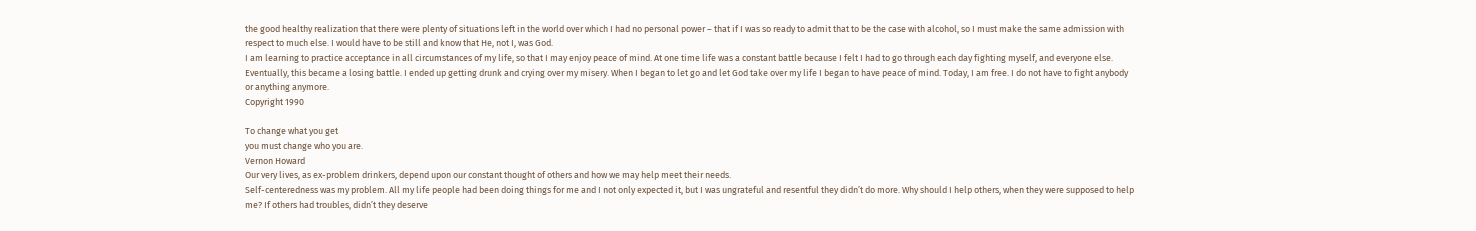the good healthy realization that there were plenty of situations left in the world over which I had no personal power – that if I was so ready to admit that to be the case with alcohol, so I must make the same admission with respect to much else. I would have to be still and know that He, not I, was God.
I am learning to practice acceptance in all circumstances of my life, so that I may enjoy peace of mind. At one time life was a constant battle because I felt I had to go through each day fighting myself, and everyone else. Eventually, this became a losing battle. I ended up getting drunk and crying over my misery. When I began to let go and let God take over my life I began to have peace of mind. Today, I am free. I do not have to fight anybody or anything anymore.
Copyright 1990

To change what you get
you must change who you are.
Vernon Howard
Our very lives, as ex-problem drinkers, depend upon our constant thought of others and how we may help meet their needs.
Self-centeredness was my problem. All my life people had been doing things for me and I not only expected it, but I was ungrateful and resentful they didn’t do more. Why should I help others, when they were supposed to help me? If others had troubles, didn’t they deserve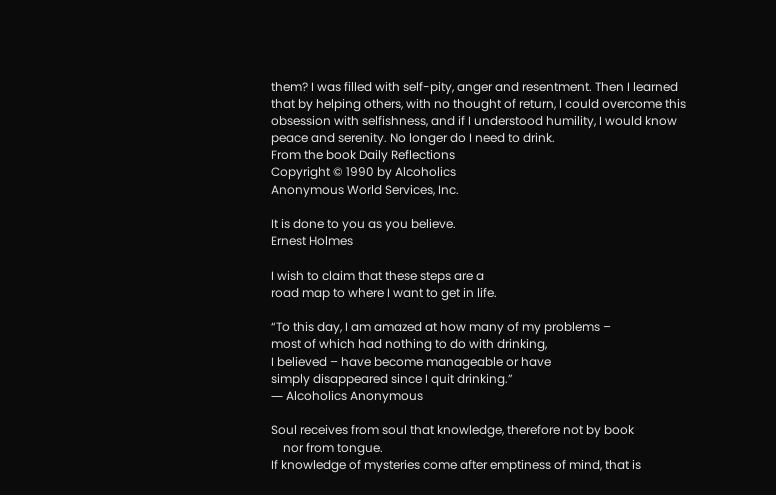them? I was filled with self-pity, anger and resentment. Then I learned that by helping others, with no thought of return, I could overcome this obsession with selfishness, and if I understood humility, I would know peace and serenity. No longer do I need to drink.
From the book Daily Reflections
Copyright © 1990 by Alcoholics
Anonymous World Services, Inc.

It is done to you as you believe.
Ernest Holmes

I wish to claim that these steps are a
road map to where I want to get in life.

“To this day, I am amazed at how many of my problems –
most of which had nothing to do with drinking,
I believed – have become manageable or have
simply disappeared since I quit drinking.”
― Alcoholics Anonymous

Soul receives from soul that knowledge, therefore not by book
    nor from tongue.
If knowledge of mysteries come after emptiness of mind, that is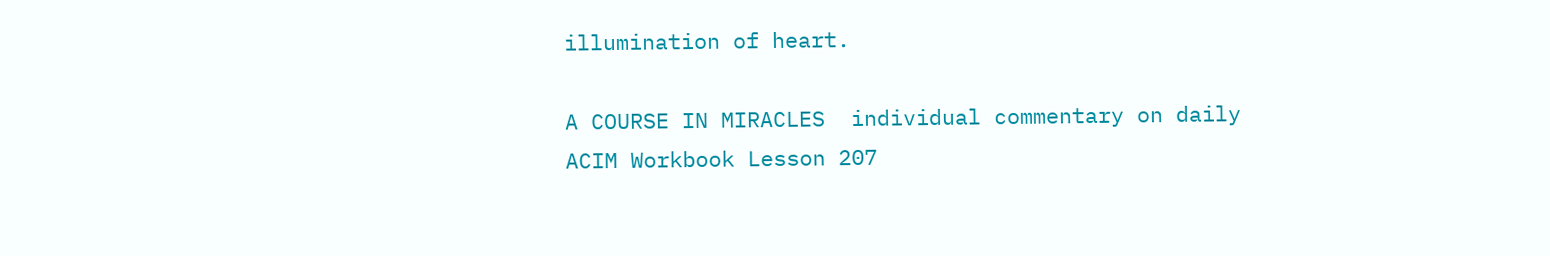illumination of heart.

A COURSE IN MIRACLES  individual commentary on daily
ACIM Workbook Lesson 207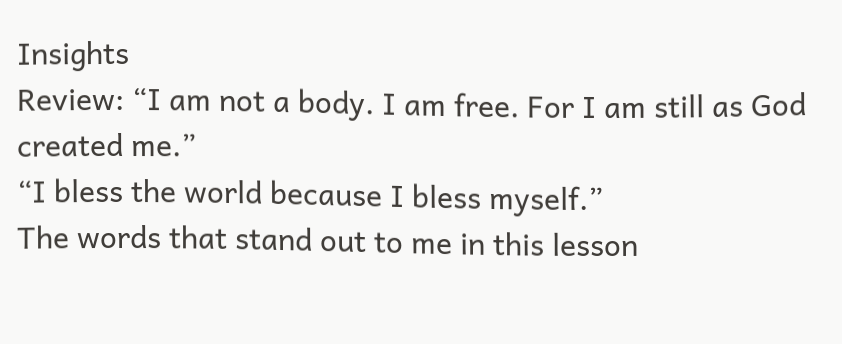Insights
Review: “I am not a body. I am free. For I am still as God created me.”
“I bless the world because I bless myself.”
The words that stand out to me in this lesson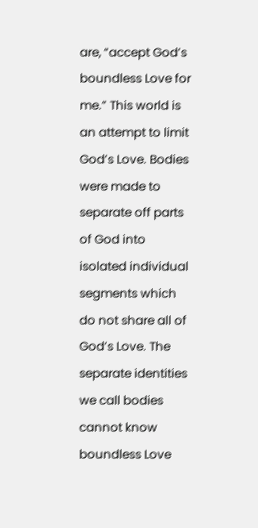are, “accept God’s boundless Love for me.” This world is an attempt to limit God’s Love. Bodies were made to separate off parts of God into isolated individual segments which do not share all of God’s Love. The separate identities we call bodies cannot know boundless Love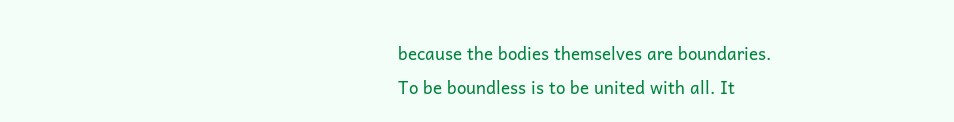because the bodies themselves are boundaries.
To be boundless is to be united with all. It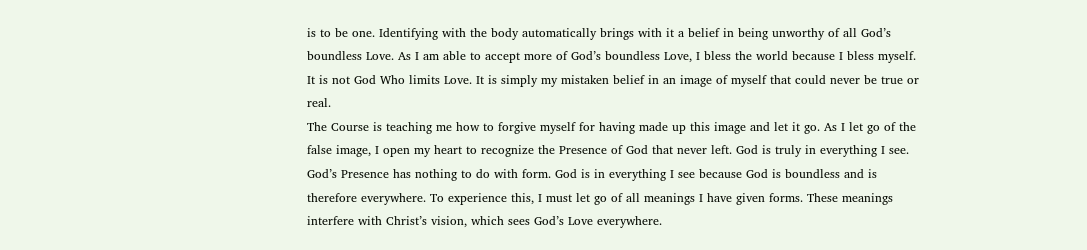is to be one. Identifying with the body automatically brings with it a belief in being unworthy of all God’s boundless Love. As I am able to accept more of God’s boundless Love, I bless the world because I bless myself. It is not God Who limits Love. It is simply my mistaken belief in an image of myself that could never be true or real.
The Course is teaching me how to forgive myself for having made up this image and let it go. As I let go of the false image, I open my heart to recognize the Presence of God that never left. God is truly in everything I see. God’s Presence has nothing to do with form. God is in everything I see because God is boundless and is therefore everywhere. To experience this, I must let go of all meanings I have given forms. These meanings interfere with Christ’s vision, which sees God’s Love everywhere.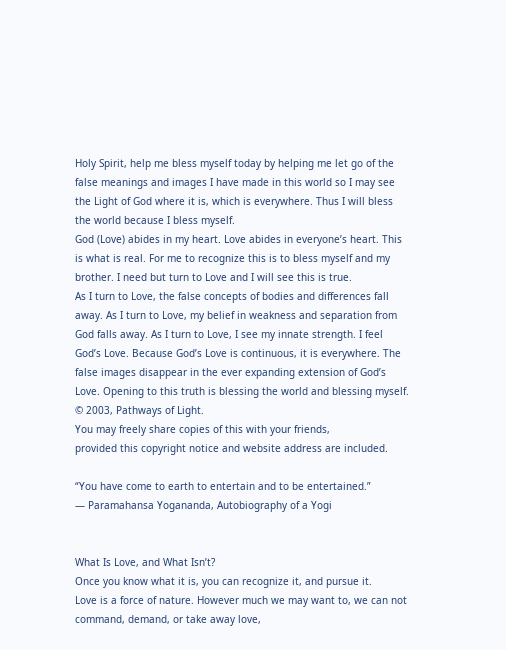Holy Spirit, help me bless myself today by helping me let go of the false meanings and images I have made in this world so I may see the Light of God where it is, which is everywhere. Thus I will bless the world because I bless myself.
God (Love) abides in my heart. Love abides in everyone’s heart. This is what is real. For me to recognize this is to bless myself and my brother. I need but turn to Love and I will see this is true.
As I turn to Love, the false concepts of bodies and differences fall away. As I turn to Love, my belief in weakness and separation from God falls away. As I turn to Love, I see my innate strength. I feel God’s Love. Because God’s Love is continuous, it is everywhere. The false images disappear in the ever expanding extension of God’s Love. Opening to this truth is blessing the world and blessing myself.
© 2003, Pathways of Light.
You may freely share copies of this with your friends,
provided this copyright notice and website address are included.

“You have come to earth to entertain and to be entertained.”
― Paramahansa Yogananda, Autobiography of a Yogi


What Is Love, and What Isn’t?
Once you know what it is, you can recognize it, and pursue it.
Love is a force of nature. However much we may want to, we can not command, demand, or take away love,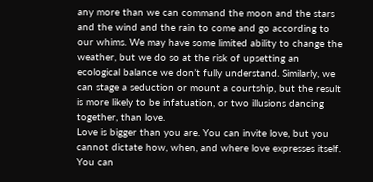any more than we can command the moon and the stars and the wind and the rain to come and go according to our whims. We may have some limited ability to change the weather, but we do so at the risk of upsetting an ecological balance we don’t fully understand. Similarly, we can stage a seduction or mount a courtship, but the result is more likely to be infatuation, or two illusions dancing together, than love.
Love is bigger than you are. You can invite love, but you cannot dictate how, when, and where love expresses itself. You can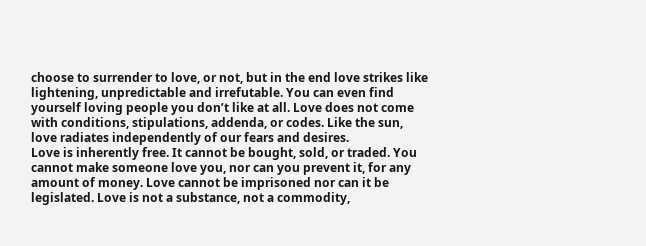choose to surrender to love, or not, but in the end love strikes like lightening, unpredictable and irrefutable. You can even find yourself loving people you don’t like at all. Love does not come with conditions, stipulations, addenda, or codes. Like the sun, love radiates independently of our fears and desires.
Love is inherently free. It cannot be bought, sold, or traded. You cannot make someone love you, nor can you prevent it, for any amount of money. Love cannot be imprisoned nor can it be legislated. Love is not a substance, not a commodity,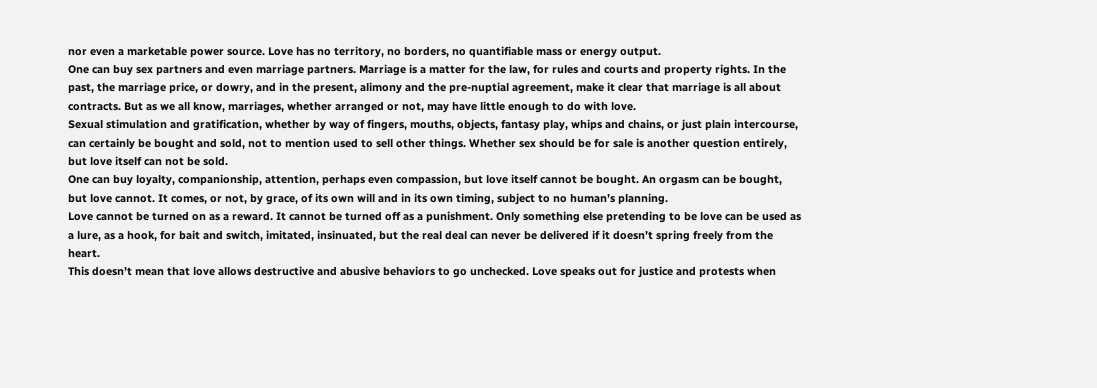nor even a marketable power source. Love has no territory, no borders, no quantifiable mass or energy output.
One can buy sex partners and even marriage partners. Marriage is a matter for the law, for rules and courts and property rights. In the past, the marriage price, or dowry, and in the present, alimony and the pre-nuptial agreement, make it clear that marriage is all about contracts. But as we all know, marriages, whether arranged or not, may have little enough to do with love.
Sexual stimulation and gratification, whether by way of fingers, mouths, objects, fantasy play, whips and chains, or just plain intercourse, can certainly be bought and sold, not to mention used to sell other things. Whether sex should be for sale is another question entirely, but love itself can not be sold.
One can buy loyalty, companionship, attention, perhaps even compassion, but love itself cannot be bought. An orgasm can be bought, but love cannot. It comes, or not, by grace, of its own will and in its own timing, subject to no human’s planning.
Love cannot be turned on as a reward. It cannot be turned off as a punishment. Only something else pretending to be love can be used as a lure, as a hook, for bait and switch, imitated, insinuated, but the real deal can never be delivered if it doesn’t spring freely from the heart.
This doesn’t mean that love allows destructive and abusive behaviors to go unchecked. Love speaks out for justice and protests when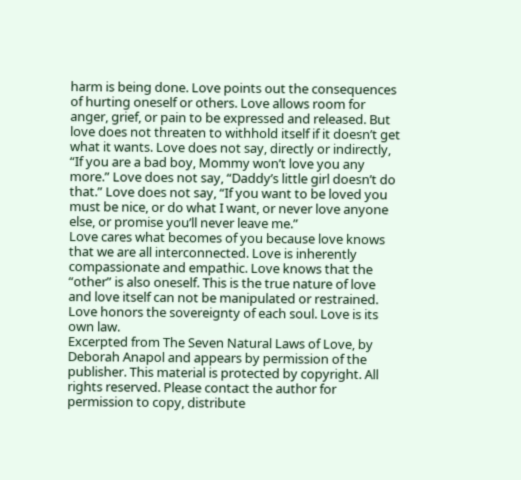harm is being done. Love points out the consequences of hurting oneself or others. Love allows room for anger, grief, or pain to be expressed and released. But love does not threaten to withhold itself if it doesn’t get what it wants. Love does not say, directly or indirectly, “If you are a bad boy, Mommy won’t love you any more.” Love does not say, “Daddy’s little girl doesn’t do that.” Love does not say, “If you want to be loved you must be nice, or do what I want, or never love anyone else, or promise you’ll never leave me.”
Love cares what becomes of you because love knows that we are all interconnected. Love is inherently compassionate and empathic. Love knows that the “other” is also oneself. This is the true nature of love and love itself can not be manipulated or restrained. Love honors the sovereignty of each soul. Love is its own law.
Excerpted from The Seven Natural Laws of Love, by Deborah Anapol and appears by permission of the publisher. This material is protected by copyright. All rights reserved. Please contact the author for permission to copy, distribute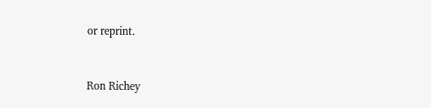or reprint.


Ron Richey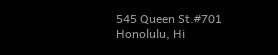545 Queen St.#701
Honolulu, Hi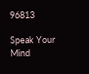96813

Speak Your Mind